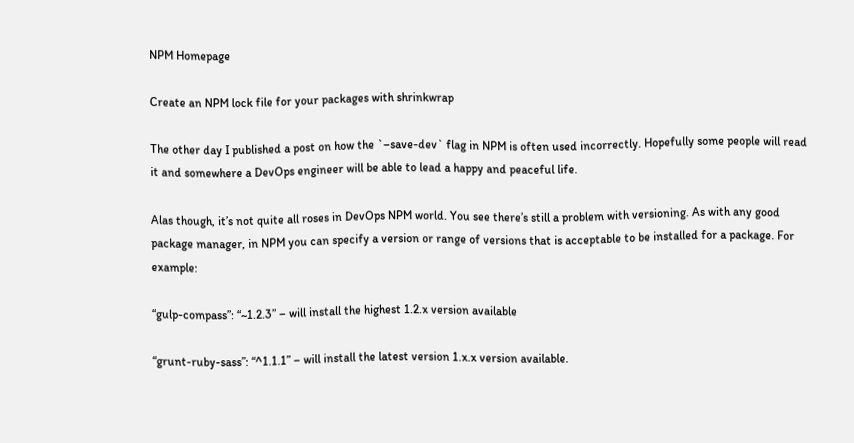NPM Homepage

Create an NPM lock file for your packages with shrinkwrap

The other day I published a post on how the `–save-dev` flag in NPM is often used incorrectly. Hopefully some people will read it and somewhere a DevOps engineer will be able to lead a happy and peaceful life.

Alas though, it’s not quite all roses in DevOps NPM world. You see there’s still a problem with versioning. As with any good package manager, in NPM you can specify a version or range of versions that is acceptable to be installed for a package. For example:

“gulp-compass”: “~1.2.3” – will install the highest 1.2.x version available

“grunt-ruby-sass”: “^1.1.1” – will install the latest version 1.x.x version available.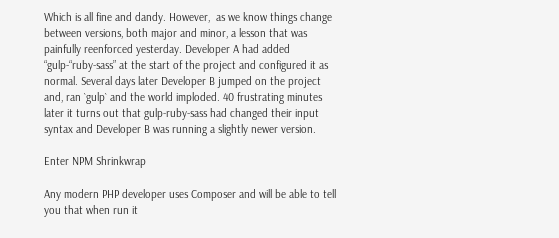Which is all fine and dandy. However,  as we know things change between versions, both major and minor, a lesson that was painfully reenforced yesterday. Developer A had added “gulp-“ruby-sass” at the start of the project and configured it as normal. Several days later Developer B jumped on the project and, ran `gulp` and the world imploded. 40 frustrating minutes later it turns out that gulp-ruby-sass had changed their input syntax and Developer B was running a slightly newer version.

Enter NPM Shrinkwrap

Any modern PHP developer uses Composer and will be able to tell you that when run it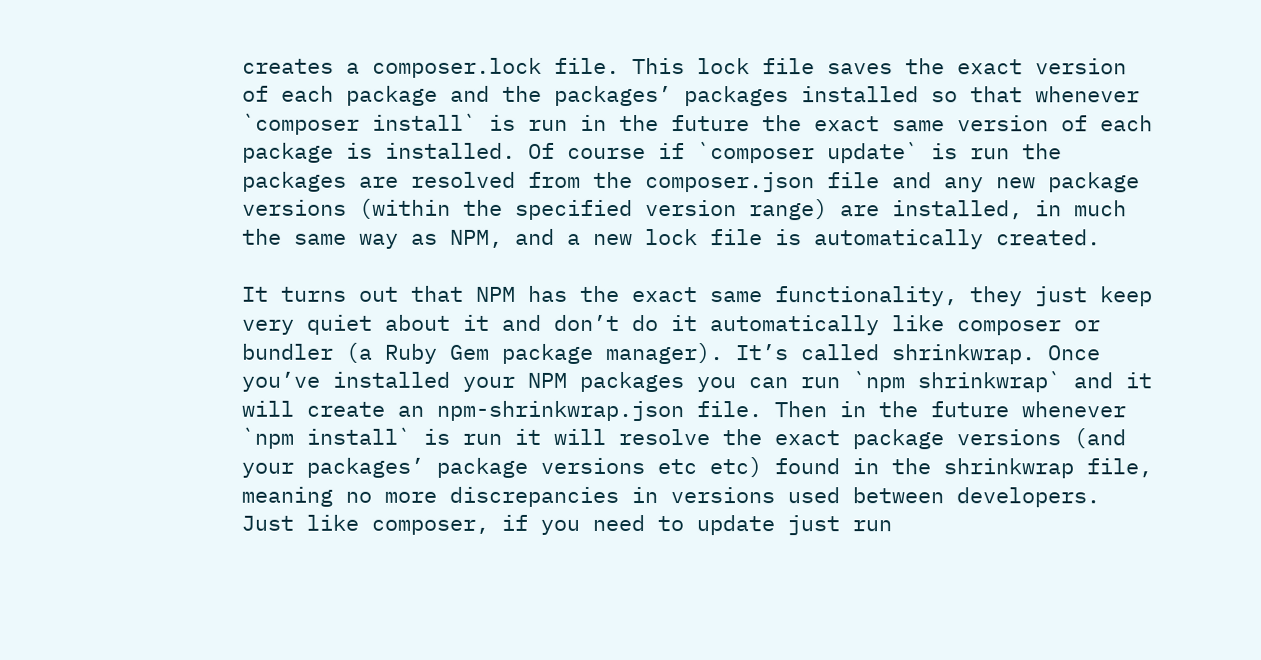creates a composer.lock file. This lock file saves the exact version of each package and the packages’ packages installed so that whenever `composer install` is run in the future the exact same version of each package is installed. Of course if `composer update` is run the packages are resolved from the composer.json file and any new package versions (within the specified version range) are installed, in much the same way as NPM, and a new lock file is automatically created.

It turns out that NPM has the exact same functionality, they just keep very quiet about it and don’t do it automatically like composer or bundler (a Ruby Gem package manager). It’s called shrinkwrap. Once you’ve installed your NPM packages you can run `npm shrinkwrap` and it will create an npm-shrinkwrap.json file. Then in the future whenever `npm install` is run it will resolve the exact package versions (and your packages’ package versions etc etc) found in the shrinkwrap file, meaning no more discrepancies in versions used between developers. Just like composer, if you need to update just run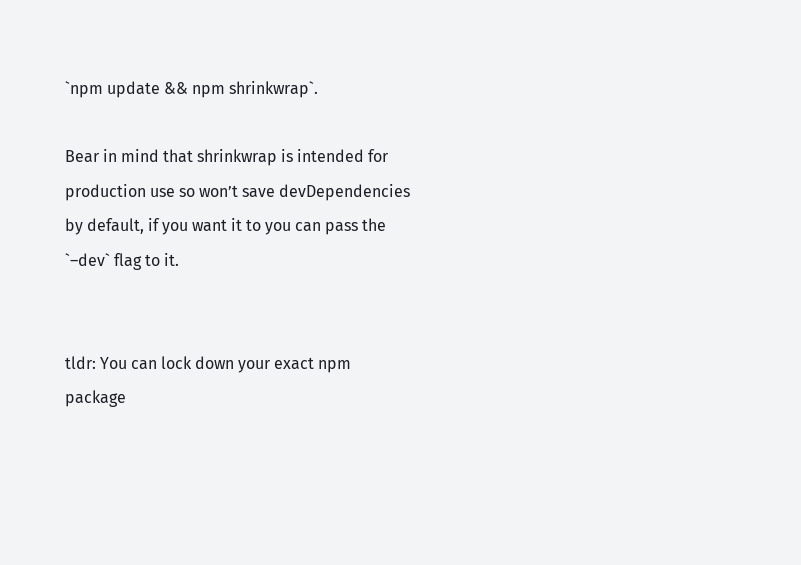`npm update && npm shrinkwrap`.

Bear in mind that shrinkwrap is intended for production use so won’t save devDependencies by default, if you want it to you can pass the `–dev` flag to it.


tldr: You can lock down your exact npm package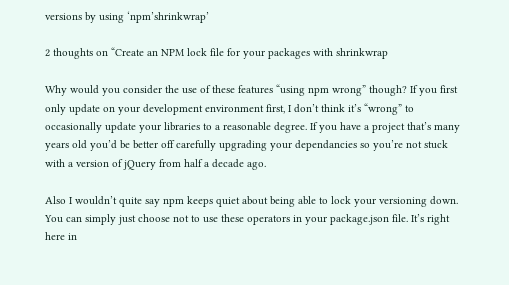versions by using ‘npm’shrinkwrap’

2 thoughts on “Create an NPM lock file for your packages with shrinkwrap

Why would you consider the use of these features “using npm wrong” though? If you first only update on your development environment first, I don’t think it’s “wrong” to occasionally update your libraries to a reasonable degree. If you have a project that’s many years old you’d be better off carefully upgrading your dependancies so you’re not stuck with a version of jQuery from half a decade ago.

Also I wouldn’t quite say npm keeps quiet about being able to lock your versioning down. You can simply just choose not to use these operators in your package.json file. It’s right here in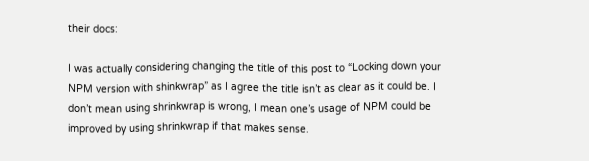their docs:

I was actually considering changing the title of this post to “Locking down your NPM version with shinkwrap” as I agree the title isn’t as clear as it could be. I don’t mean using shrinkwrap is wrong, I mean one’s usage of NPM could be improved by using shrinkwrap if that makes sense.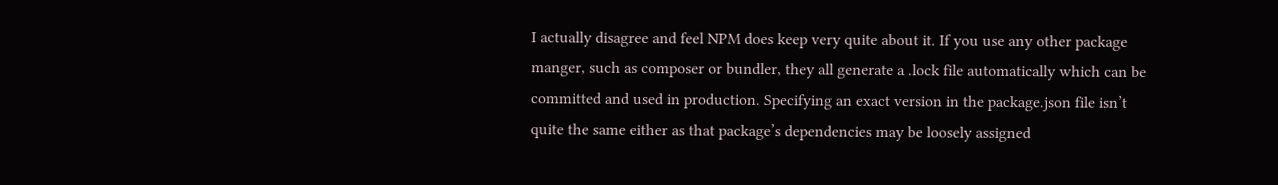I actually disagree and feel NPM does keep very quite about it. If you use any other package manger, such as composer or bundler, they all generate a .lock file automatically which can be committed and used in production. Specifying an exact version in the package.json file isn’t quite the same either as that package’s dependencies may be loosely assigned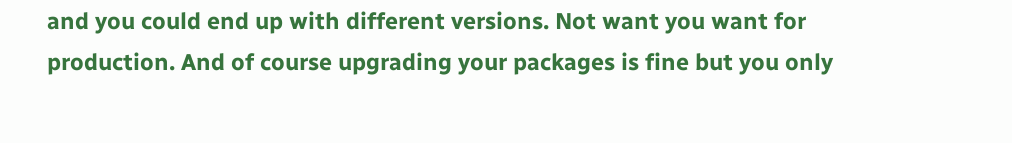and you could end up with different versions. Not want you want for production. And of course upgrading your packages is fine but you only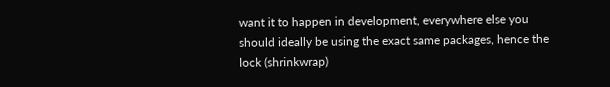want it to happen in development, everywhere else you should ideally be using the exact same packages, hence the lock (shrinkwrap)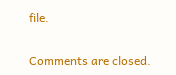file.

Comments are closed.